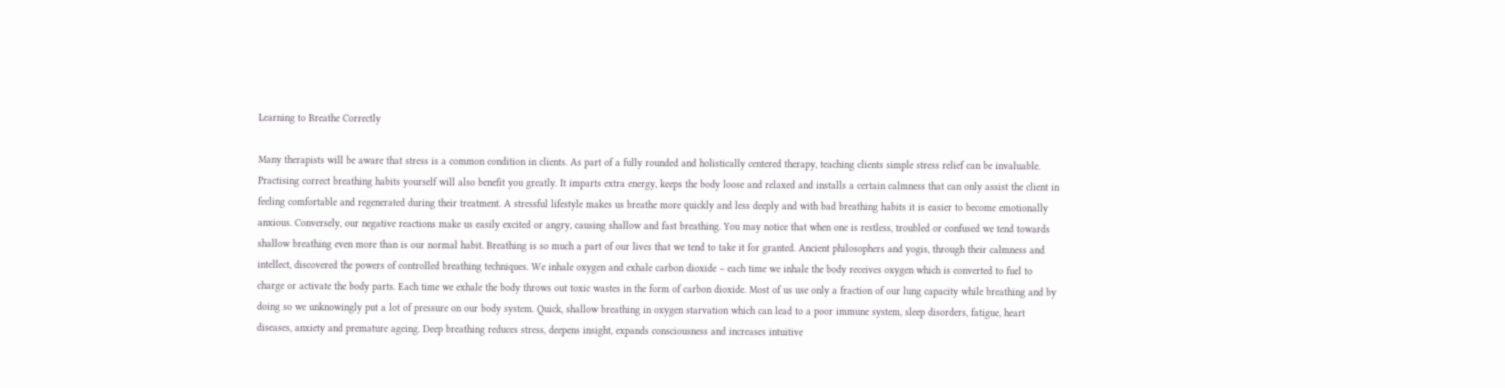Learning to Breathe Correctly

Many therapists will be aware that stress is a common condition in clients. As part of a fully rounded and holistically centered therapy, teaching clients simple stress relief can be invaluable. Practising correct breathing habits yourself will also benefit you greatly. It imparts extra energy, keeps the body loose and relaxed and installs a certain calmness that can only assist the client in feeling comfortable and regenerated during their treatment. A stressful lifestyle makes us breathe more quickly and less deeply and with bad breathing habits it is easier to become emotionally anxious. Conversely, our negative reactions make us easily excited or angry, causing shallow and fast breathing. You may notice that when one is restless, troubled or confused we tend towards shallow breathing even more than is our normal habit. Breathing is so much a part of our lives that we tend to take it for granted. Ancient philosophers and yogis, through their calmness and intellect, discovered the powers of controlled breathing techniques. We inhale oxygen and exhale carbon dioxide – each time we inhale the body receives oxygen which is converted to fuel to charge or activate the body parts. Each time we exhale the body throws out toxic wastes in the form of carbon dioxide. Most of us use only a fraction of our lung capacity while breathing and by doing so we unknowingly put a lot of pressure on our body system. Quick, shallow breathing in oxygen starvation which can lead to a poor immune system, sleep disorders, fatigue, heart diseases, anxiety and premature ageing. Deep breathing reduces stress, deepens insight, expands consciousness and increases intuitive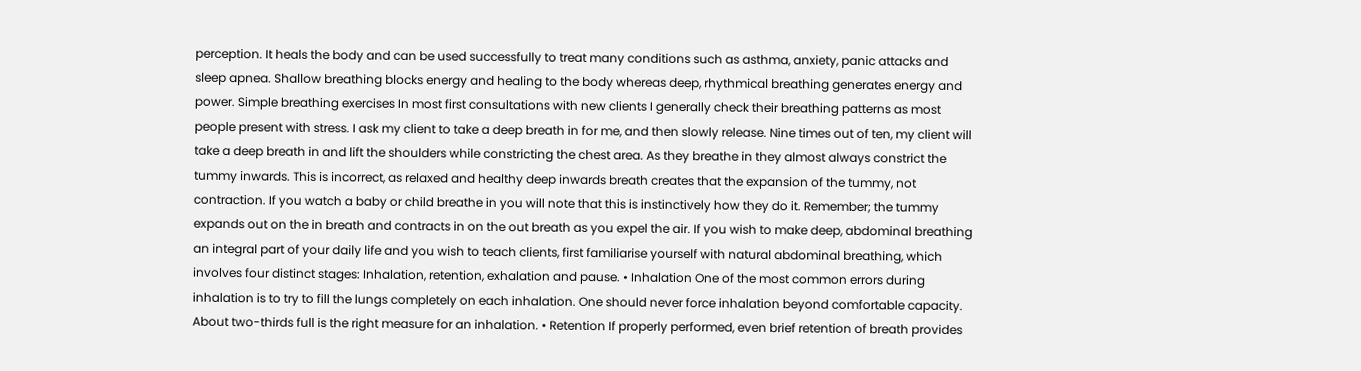perception. It heals the body and can be used successfully to treat many conditions such as asthma, anxiety, panic attacks and sleep apnea. Shallow breathing blocks energy and healing to the body whereas deep, rhythmical breathing generates energy and power. Simple breathing exercises In most first consultations with new clients I generally check their breathing patterns as most people present with stress. I ask my client to take a deep breath in for me, and then slowly release. Nine times out of ten, my client will take a deep breath in and lift the shoulders while constricting the chest area. As they breathe in they almost always constrict the tummy inwards. This is incorrect, as relaxed and healthy deep inwards breath creates that the expansion of the tummy, not contraction. If you watch a baby or child breathe in you will note that this is instinctively how they do it. Remember; the tummy expands out on the in breath and contracts in on the out breath as you expel the air. If you wish to make deep, abdominal breathing an integral part of your daily life and you wish to teach clients, first familiarise yourself with natural abdominal breathing, which involves four distinct stages: Inhalation, retention, exhalation and pause. • Inhalation One of the most common errors during inhalation is to try to fill the lungs completely on each inhalation. One should never force inhalation beyond comfortable capacity. About two-thirds full is the right measure for an inhalation. • Retention If properly performed, even brief retention of breath provides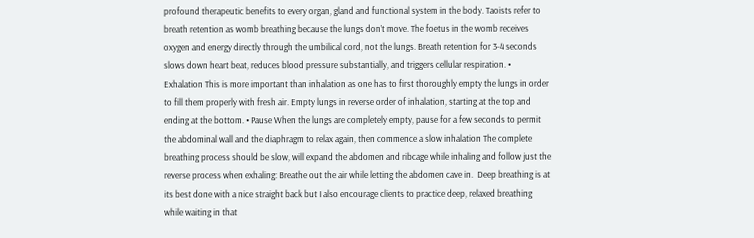profound therapeutic benefits to every organ, gland and functional system in the body. Taoists refer to breath retention as womb breathing because the lungs don’t move. The foetus in the womb receives oxygen and energy directly through the umbilical cord, not the lungs. Breath retention for 3-4 seconds slows down heart beat, reduces blood pressure substantially, and triggers cellular respiration. • Exhalation This is more important than inhalation as one has to first thoroughly empty the lungs in order to fill them properly with fresh air. Empty lungs in reverse order of inhalation, starting at the top and ending at the bottom. • Pause When the lungs are completely empty, pause for a few seconds to permit the abdominal wall and the diaphragm to relax again, then commence a slow inhalation The complete breathing process should be slow, will expand the abdomen and ribcage while inhaling and follow just the reverse process when exhaling: Breathe out the air while letting the abdomen cave in.  Deep breathing is at its best done with a nice straight back but I also encourage clients to practice deep, relaxed breathing while waiting in that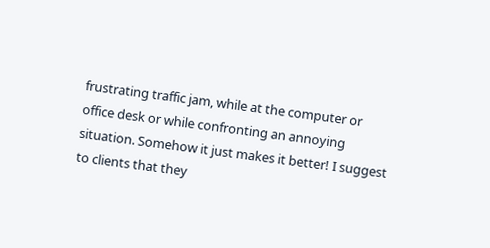frustrating traffic jam, while at the computer or office desk or while confronting an annoying situation. Somehow it just makes it better! I suggest to clients that they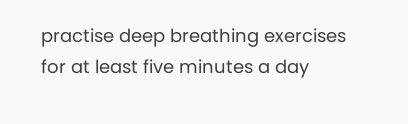practise deep breathing exercises for at least five minutes a day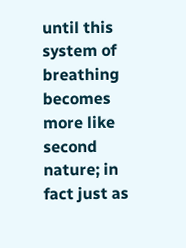until this system of breathing becomes more like second nature; in fact just as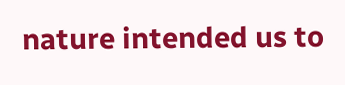nature intended us to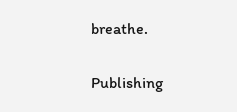breathe.

Publishing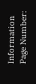Information
Page Number: